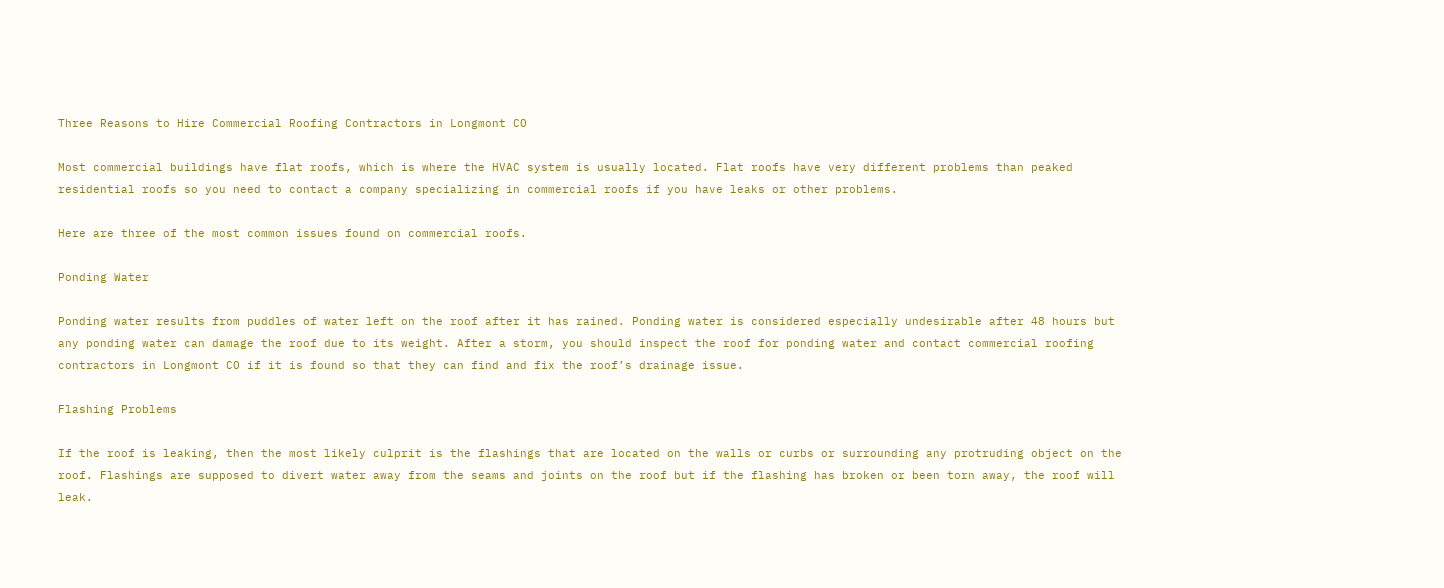Three Reasons to Hire Commercial Roofing Contractors in Longmont CO

Most commercial buildings have flat roofs, which is where the HVAC system is usually located. Flat roofs have very different problems than peaked residential roofs so you need to contact a company specializing in commercial roofs if you have leaks or other problems.

Here are three of the most common issues found on commercial roofs.

Ponding Water

Ponding water results from puddles of water left on the roof after it has rained. Ponding water is considered especially undesirable after 48 hours but any ponding water can damage the roof due to its weight. After a storm, you should inspect the roof for ponding water and contact commercial roofing contractors in Longmont CO if it is found so that they can find and fix the roof’s drainage issue.

Flashing Problems

If the roof is leaking, then the most likely culprit is the flashings that are located on the walls or curbs or surrounding any protruding object on the roof. Flashings are supposed to divert water away from the seams and joints on the roof but if the flashing has broken or been torn away, the roof will leak.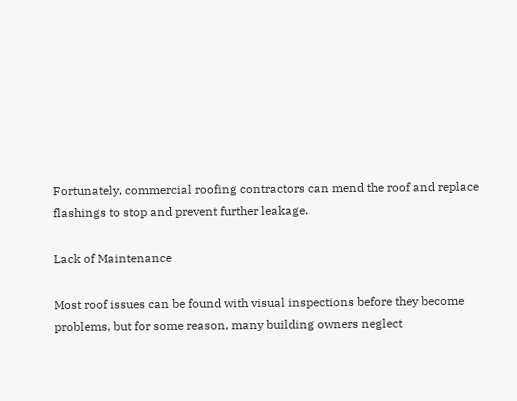Fortunately, commercial roofing contractors can mend the roof and replace flashings to stop and prevent further leakage.

Lack of Maintenance

Most roof issues can be found with visual inspections before they become problems, but for some reason, many building owners neglect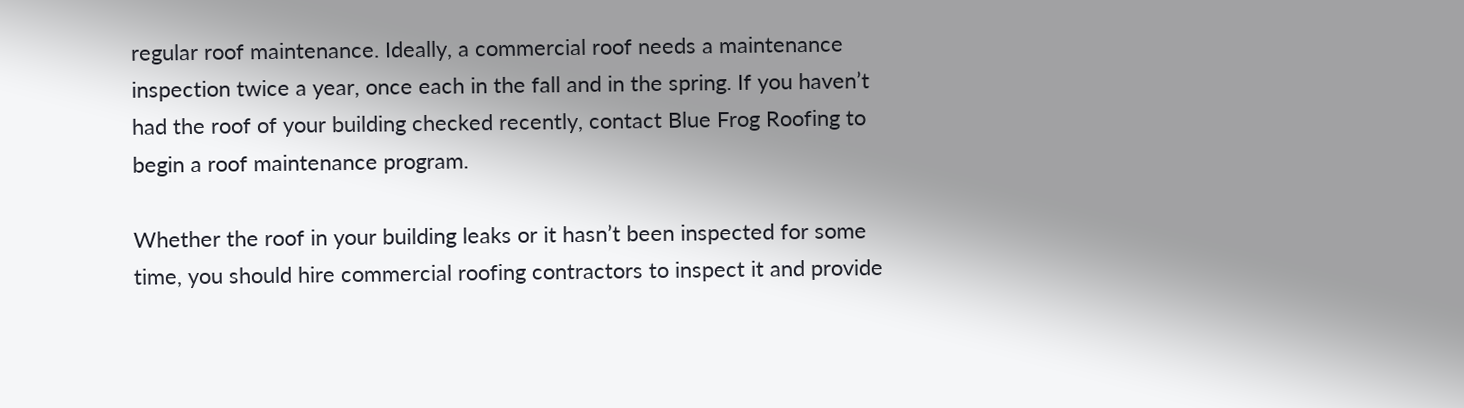regular roof maintenance. Ideally, a commercial roof needs a maintenance inspection twice a year, once each in the fall and in the spring. If you haven’t had the roof of your building checked recently, contact Blue Frog Roofing to begin a roof maintenance program.

Whether the roof in your building leaks or it hasn’t been inspected for some time, you should hire commercial roofing contractors to inspect it and provide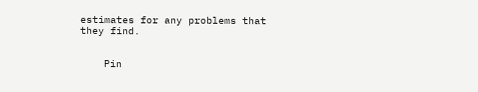estimates for any problems that they find.


    Pin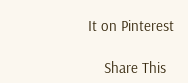It on Pinterest

    Share This